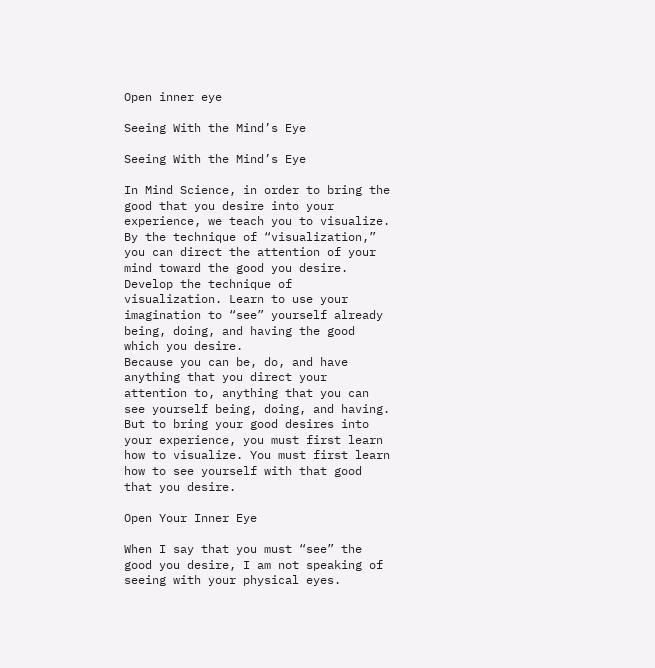Open inner eye

Seeing With the Mind’s Eye

Seeing With the Mind’s Eye

In Mind Science, in order to bring the good that you desire into your experience, we teach you to visualize.
By the technique of “visualization,” you can direct the attention of your mind toward the good you desire.
Develop the technique of visualization. Learn to use your imagination to “see” yourself already being, doing, and having the good which you desire.
Because you can be, do, and have anything that you direct your attention to, anything that you can see yourself being, doing, and having.
But to bring your good desires into your experience, you must first learn how to visualize. You must first learn how to see yourself with that good that you desire.

Open Your Inner Eye

When I say that you must “see” the good you desire, I am not speaking of seeing with your physical eyes.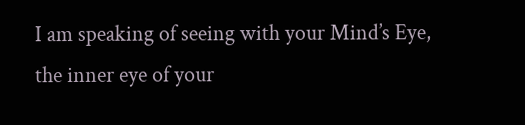I am speaking of seeing with your Mind’s Eye, the inner eye of your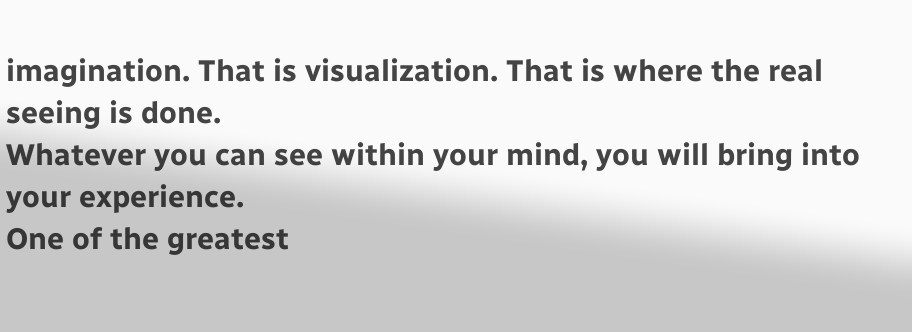imagination. That is visualization. That is where the real seeing is done.
Whatever you can see within your mind, you will bring into your experience.
One of the greatest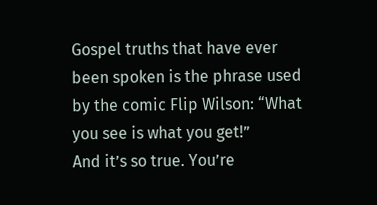Gospel truths that have ever been spoken is the phrase used by the comic Flip Wilson: “What you see is what you get!”
And it’s so true. You’re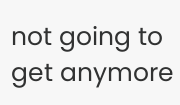not going to get anymore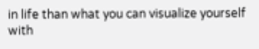in life than what you can visualize yourself with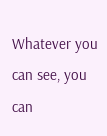Whatever you can see, you can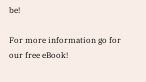be!

For more information go for our free eBook!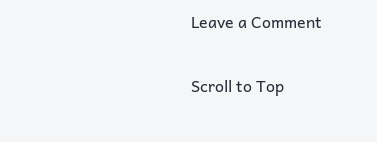Leave a Comment

Scroll to Top